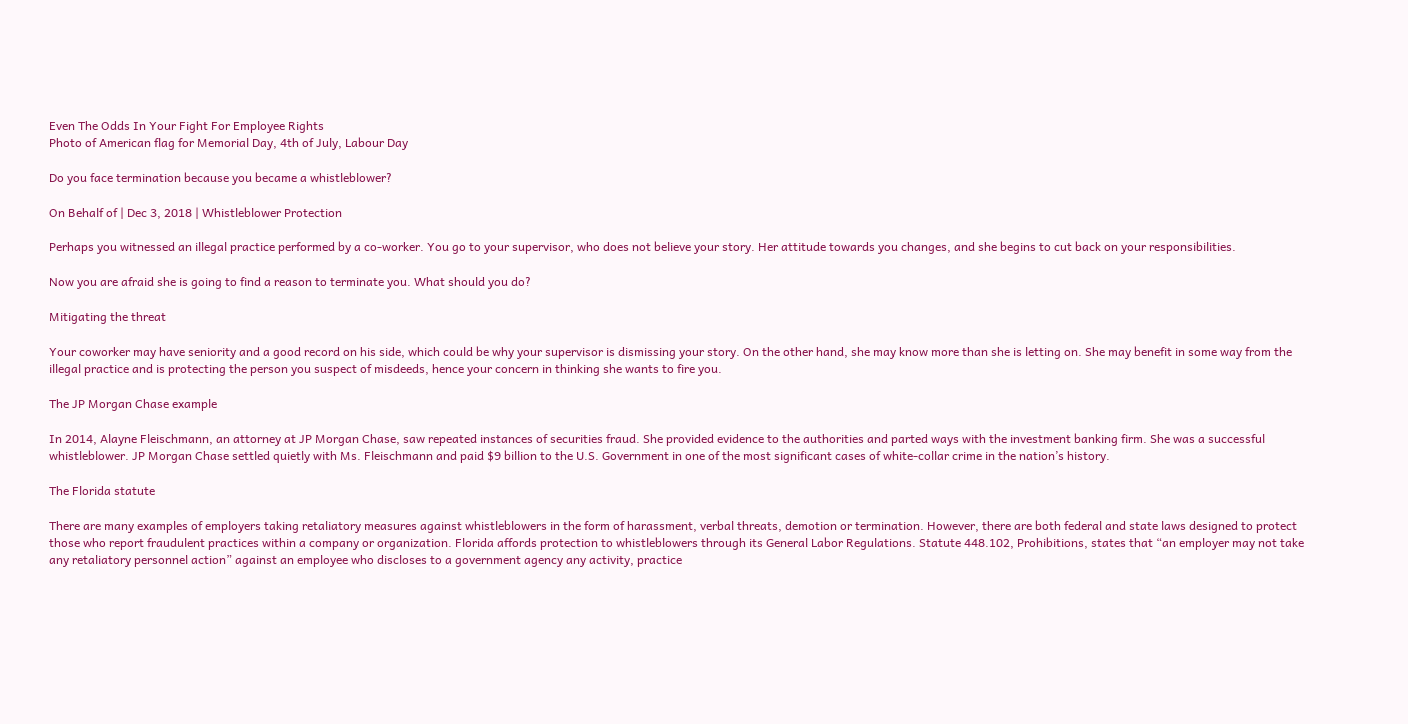Even The Odds In Your Fight For Employee Rights
Photo of American flag for Memorial Day, 4th of July, Labour Day

Do you face termination because you became a whistleblower?

On Behalf of | Dec 3, 2018 | Whistleblower Protection

Perhaps you witnessed an illegal practice performed by a co-worker. You go to your supervisor, who does not believe your story. Her attitude towards you changes, and she begins to cut back on your responsibilities.

Now you are afraid she is going to find a reason to terminate you. What should you do?

Mitigating the threat

Your coworker may have seniority and a good record on his side, which could be why your supervisor is dismissing your story. On the other hand, she may know more than she is letting on. She may benefit in some way from the illegal practice and is protecting the person you suspect of misdeeds, hence your concern in thinking she wants to fire you.

The JP Morgan Chase example

In 2014, Alayne Fleischmann, an attorney at JP Morgan Chase, saw repeated instances of securities fraud. She provided evidence to the authorities and parted ways with the investment banking firm. She was a successful whistleblower. JP Morgan Chase settled quietly with Ms. Fleischmann and paid $9 billion to the U.S. Government in one of the most significant cases of white-collar crime in the nation’s history.

The Florida statute

There are many examples of employers taking retaliatory measures against whistleblowers in the form of harassment, verbal threats, demotion or termination. However, there are both federal and state laws designed to protect those who report fraudulent practices within a company or organization. Florida affords protection to whistleblowers through its General Labor Regulations. Statute 448.102, Prohibitions, states that “an employer may not take any retaliatory personnel action” against an employee who discloses to a government agency any activity, practice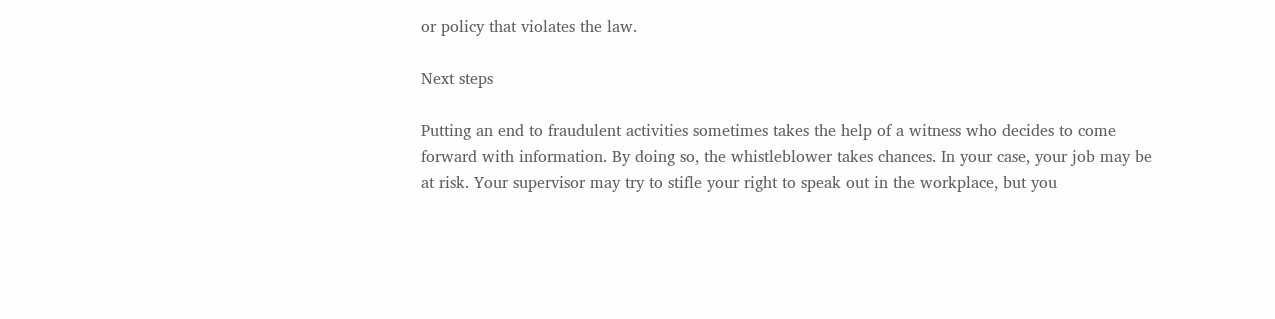or policy that violates the law.

Next steps

Putting an end to fraudulent activities sometimes takes the help of a witness who decides to come forward with information. By doing so, the whistleblower takes chances. In your case, your job may be at risk. Your supervisor may try to stifle your right to speak out in the workplace, but you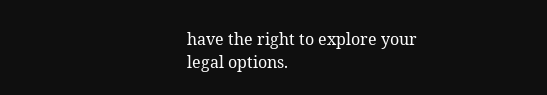have the right to explore your legal options.